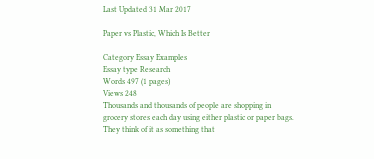Last Updated 31 Mar 2017

Paper vs Plastic, Which Is Better

Category Essay Examples
Essay type Research
Words 497 (1 pages)
Views 248
Thousands and thousands of people are shopping in grocery stores each day using either plastic or paper bags. They think of it as something that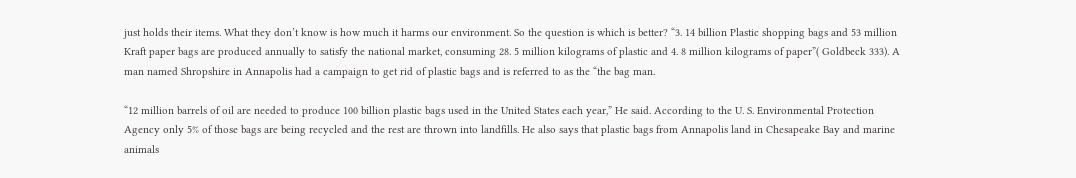just holds their items. What they don’t know is how much it harms our environment. So the question is which is better? “3. 14 billion Plastic shopping bags and 53 million Kraft paper bags are produced annually to satisfy the national market, consuming 28. 5 million kilograms of plastic and 4. 8 million kilograms of paper”( Goldbeck 333). A man named Shropshire in Annapolis had a campaign to get rid of plastic bags and is referred to as the “the bag man.

“12 million barrels of oil are needed to produce 100 billion plastic bags used in the United States each year,” He said. According to the U. S. Environmental Protection Agency only 5% of those bags are being recycled and the rest are thrown into landfills. He also says that plastic bags from Annapolis land in Chesapeake Bay and marine animals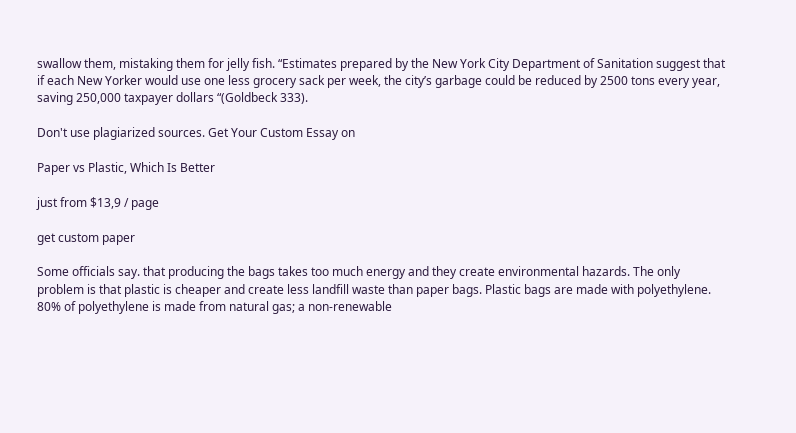swallow them, mistaking them for jelly fish. “Estimates prepared by the New York City Department of Sanitation suggest that if each New Yorker would use one less grocery sack per week, the city’s garbage could be reduced by 2500 tons every year, saving 250,000 taxpayer dollars “(Goldbeck 333).

Don't use plagiarized sources. Get Your Custom Essay on

Paper vs Plastic, Which Is Better

just from $13,9 / page

get custom paper

Some officials say. that producing the bags takes too much energy and they create environmental hazards. The only problem is that plastic is cheaper and create less landfill waste than paper bags. Plastic bags are made with polyethylene. 80% of polyethylene is made from natural gas; a non-renewable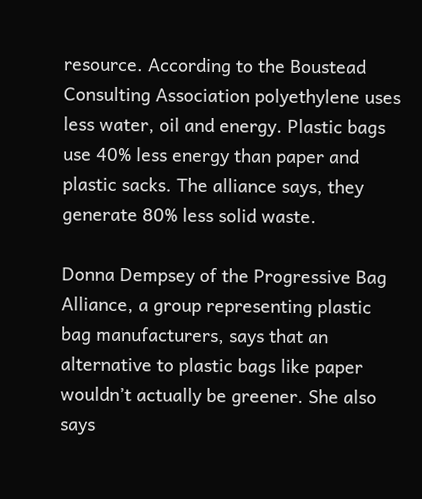resource. According to the Boustead Consulting Association polyethylene uses less water, oil and energy. Plastic bags use 40% less energy than paper and plastic sacks. The alliance says, they generate 80% less solid waste.

Donna Dempsey of the Progressive Bag Alliance, a group representing plastic bag manufacturers, says that an alternative to plastic bags like paper wouldn’t actually be greener. She also says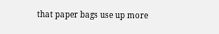that paper bags use up more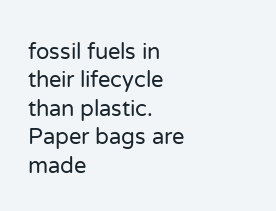fossil fuels in their lifecycle than plastic. Paper bags are made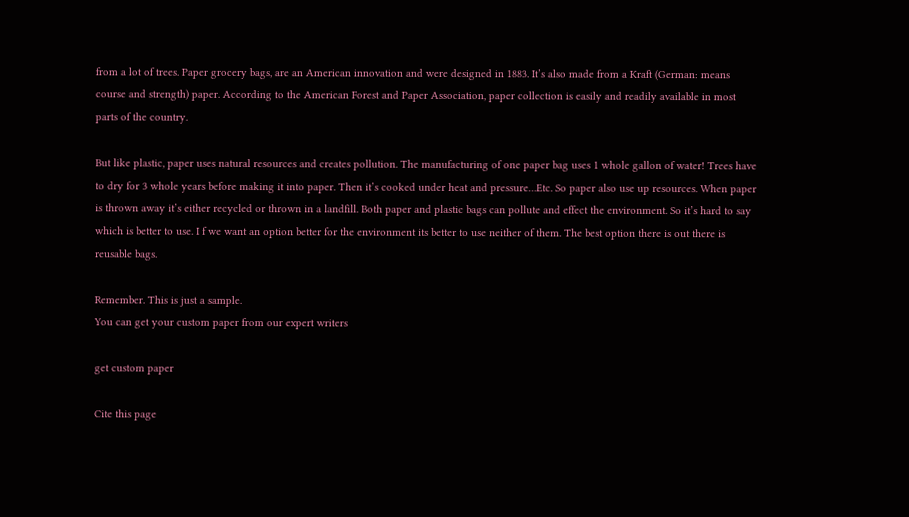from a lot of trees. Paper grocery bags, are an American innovation and were designed in 1883. It’s also made from a Kraft (German: means course and strength) paper. According to the American Forest and Paper Association, paper collection is easily and readily available in most parts of the country.

But like plastic, paper uses natural resources and creates pollution. The manufacturing of one paper bag uses 1 whole gallon of water! Trees have to dry for 3 whole years before making it into paper. Then it’s cooked under heat and pressure…Etc. So paper also use up resources. When paper is thrown away it’s either recycled or thrown in a landfill. Both paper and plastic bags can pollute and effect the environment. So it’s hard to say which is better to use. I f we want an option better for the environment its better to use neither of them. The best option there is out there is reusable bags.

Remember. This is just a sample.
You can get your custom paper from our expert writers

get custom paper

Cite this page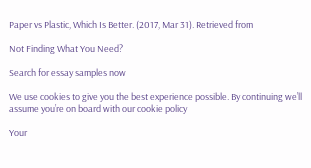Paper vs Plastic, Which Is Better. (2017, Mar 31). Retrieved from

Not Finding What You Need?

Search for essay samples now

We use cookies to give you the best experience possible. By continuing we’ll assume you’re on board with our cookie policy

Your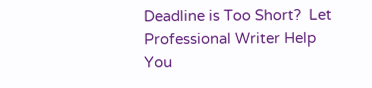Deadline is Too Short?  Let Professional Writer Help You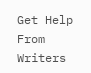Get Help From Writers